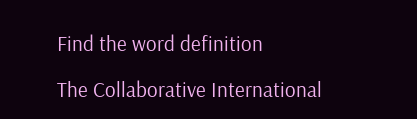Find the word definition

The Collaborative International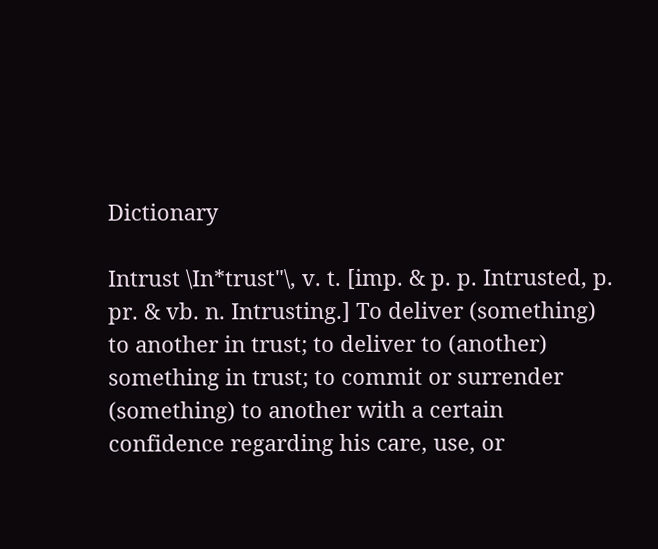Dictionary

Intrust \In*trust"\, v. t. [imp. & p. p. Intrusted, p. pr. & vb. n. Intrusting.] To deliver (something) to another in trust; to deliver to (another) something in trust; to commit or surrender (something) to another with a certain confidence regarding his care, use, or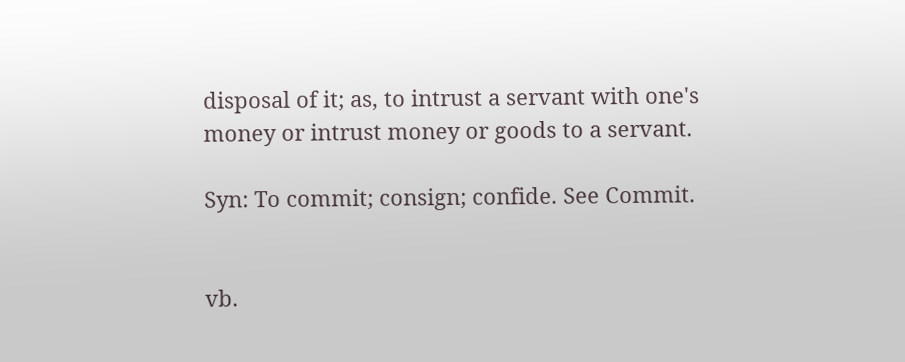disposal of it; as, to intrust a servant with one's money or intrust money or goods to a servant.

Syn: To commit; consign; confide. See Commit.


vb.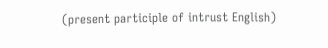(present participle of intrust English)